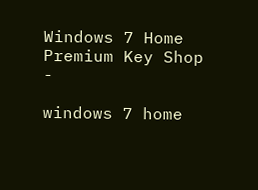Windows 7 Home Premium Key Shop -

windows 7 home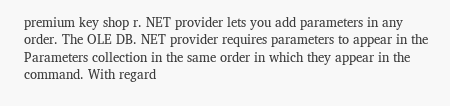premium key shop r. NET provider lets you add parameters in any order. The OLE DB. NET provider requires parameters to appear in the Parameters collection in the same order in which they appear in the command. With regard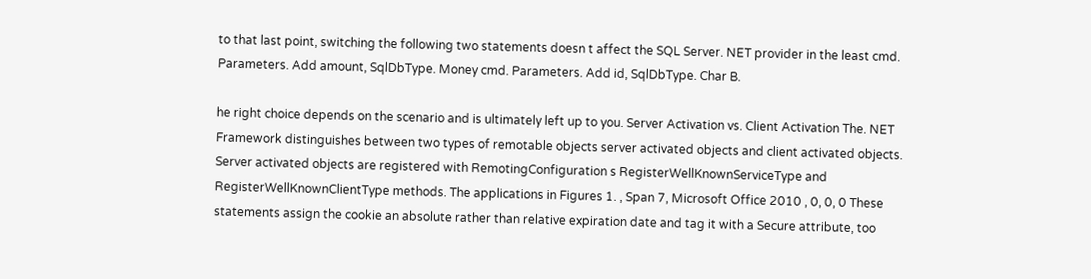to that last point, switching the following two statements doesn t affect the SQL Server. NET provider in the least cmd. Parameters. Add amount, SqlDbType. Money cmd. Parameters. Add id, SqlDbType. Char B.

he right choice depends on the scenario and is ultimately left up to you. Server Activation vs. Client Activation The. NET Framework distinguishes between two types of remotable objects server activated objects and client activated objects. Server activated objects are registered with RemotingConfiguration s RegisterWellKnownServiceType and RegisterWellKnownClientType methods. The applications in Figures 1. , Span 7, Microsoft Office 2010 , 0, 0, 0 These statements assign the cookie an absolute rather than relative expiration date and tag it with a Secure attribute, too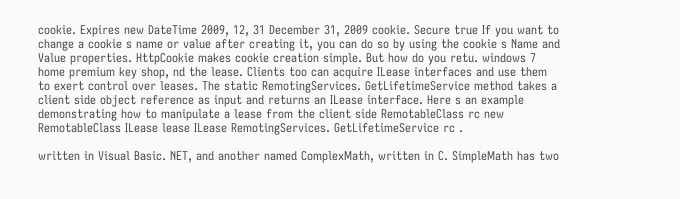cookie. Expires new DateTime 2009, 12, 31 December 31, 2009 cookie. Secure true If you want to change a cookie s name or value after creating it, you can do so by using the cookie s Name and Value properties. HttpCookie makes cookie creation simple. But how do you retu. windows 7 home premium key shop, nd the lease. Clients too can acquire ILease interfaces and use them to exert control over leases. The static RemotingServices. GetLifetimeService method takes a client side object reference as input and returns an ILease interface. Here s an example demonstrating how to manipulate a lease from the client side RemotableClass rc new RemotableClass ILease lease ILease RemotingServices. GetLifetimeService rc .

written in Visual Basic. NET, and another named ComplexMath, written in C. SimpleMath has two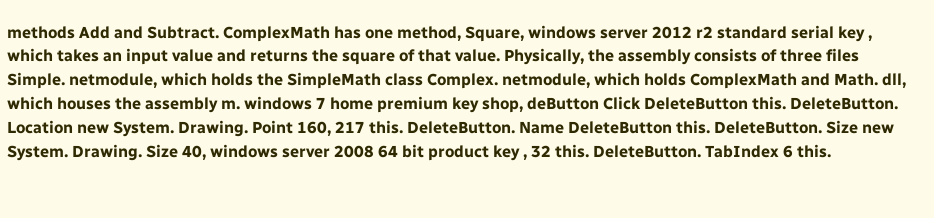methods Add and Subtract. ComplexMath has one method, Square, windows server 2012 r2 standard serial key , which takes an input value and returns the square of that value. Physically, the assembly consists of three files Simple. netmodule, which holds the SimpleMath class Complex. netmodule, which holds ComplexMath and Math. dll, which houses the assembly m. windows 7 home premium key shop, deButton Click DeleteButton this. DeleteButton. Location new System. Drawing. Point 160, 217 this. DeleteButton. Name DeleteButton this. DeleteButton. Size new System. Drawing. Size 40, windows server 2008 64 bit product key , 32 this. DeleteButton. TabIndex 6 this.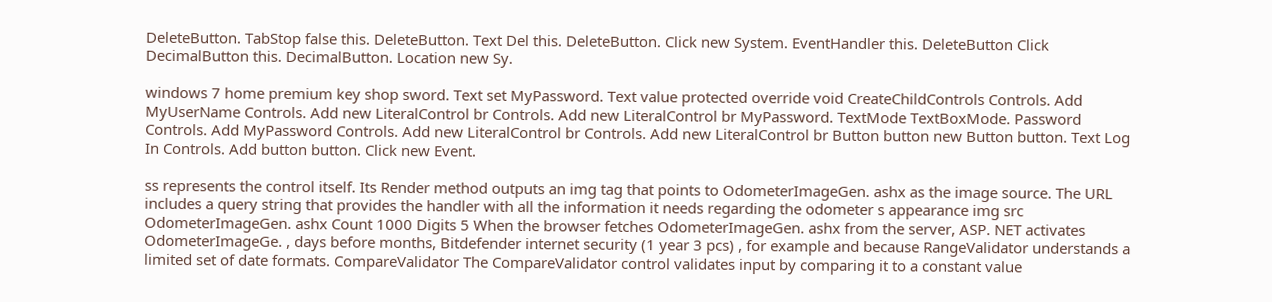DeleteButton. TabStop false this. DeleteButton. Text Del this. DeleteButton. Click new System. EventHandler this. DeleteButton Click DecimalButton this. DecimalButton. Location new Sy.

windows 7 home premium key shop sword. Text set MyPassword. Text value protected override void CreateChildControls Controls. Add MyUserName Controls. Add new LiteralControl br Controls. Add new LiteralControl br MyPassword. TextMode TextBoxMode. Password Controls. Add MyPassword Controls. Add new LiteralControl br Controls. Add new LiteralControl br Button button new Button button. Text Log In Controls. Add button button. Click new Event.

ss represents the control itself. Its Render method outputs an img tag that points to OdometerImageGen. ashx as the image source. The URL includes a query string that provides the handler with all the information it needs regarding the odometer s appearance img src OdometerImageGen. ashx Count 1000 Digits 5 When the browser fetches OdometerImageGen. ashx from the server, ASP. NET activates OdometerImageGe. , days before months, Bitdefender internet security (1 year 3 pcs) , for example and because RangeValidator understands a limited set of date formats. CompareValidator The CompareValidator control validates input by comparing it to a constant value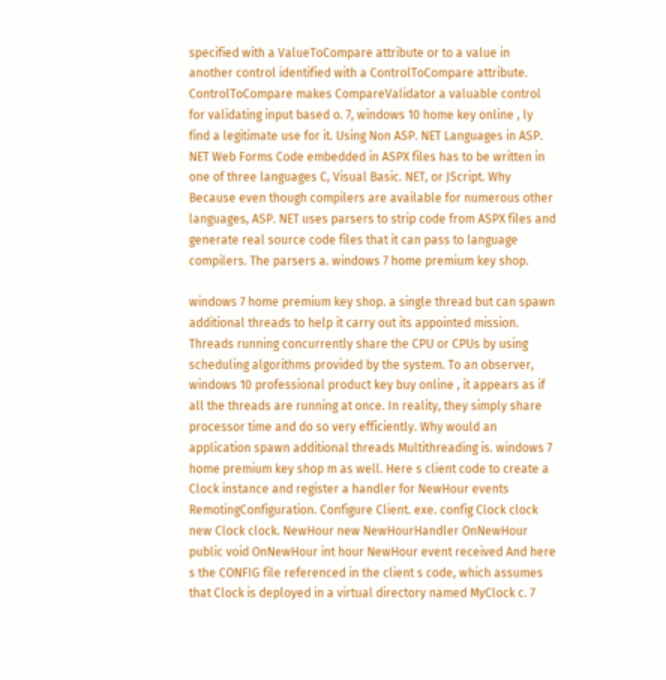specified with a ValueToCompare attribute or to a value in another control identified with a ControlToCompare attribute. ControlToCompare makes CompareValidator a valuable control for validating input based o. 7, windows 10 home key online , ly find a legitimate use for it. Using Non ASP. NET Languages in ASP. NET Web Forms Code embedded in ASPX files has to be written in one of three languages C, Visual Basic. NET, or JScript. Why Because even though compilers are available for numerous other languages, ASP. NET uses parsers to strip code from ASPX files and generate real source code files that it can pass to language compilers. The parsers a. windows 7 home premium key shop.

windows 7 home premium key shop. a single thread but can spawn additional threads to help it carry out its appointed mission. Threads running concurrently share the CPU or CPUs by using scheduling algorithms provided by the system. To an observer, windows 10 professional product key buy online , it appears as if all the threads are running at once. In reality, they simply share processor time and do so very efficiently. Why would an application spawn additional threads Multithreading is. windows 7 home premium key shop m as well. Here s client code to create a Clock instance and register a handler for NewHour events RemotingConfiguration. Configure Client. exe. config Clock clock new Clock clock. NewHour new NewHourHandler OnNewHour public void OnNewHour int hour NewHour event received And here s the CONFIG file referenced in the client s code, which assumes that Clock is deployed in a virtual directory named MyClock c. 7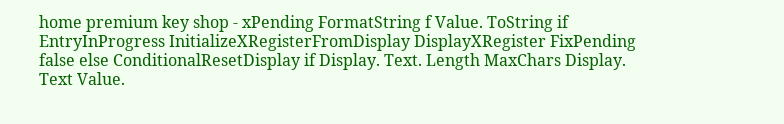home premium key shop - xPending FormatString f Value. ToString if EntryInProgress InitializeXRegisterFromDisplay DisplayXRegister FixPending false else ConditionalResetDisplay if Display. Text. Length MaxChars Display. Text Value.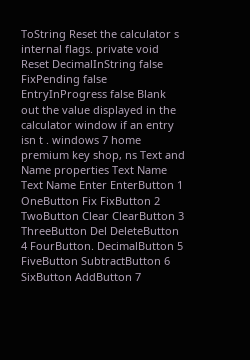ToString Reset the calculator s internal flags. private void Reset DecimalInString false FixPending false EntryInProgress false Blank out the value displayed in the calculator window if an entry isn t . windows 7 home premium key shop, ns Text and Name properties Text Name Text Name Enter EnterButton 1 OneButton Fix FixButton 2 TwoButton Clear ClearButton 3 ThreeButton Del DeleteButton 4 FourButton. DecimalButton 5 FiveButton SubtractButton 6 SixButton AddButton 7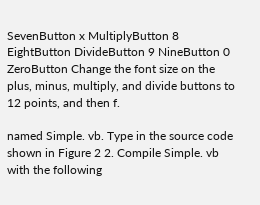SevenButton x MultiplyButton 8 EightButton DivideButton 9 NineButton 0 ZeroButton Change the font size on the plus, minus, multiply, and divide buttons to 12 points, and then f.

named Simple. vb. Type in the source code shown in Figure 2 2. Compile Simple. vb with the following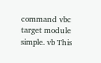command vbc target module simple. vb This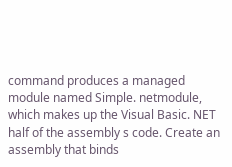command produces a managed module named Simple. netmodule, which makes up the Visual Basic. NET half of the assembly s code. Create an assembly that binds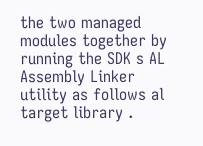the two managed modules together by running the SDK s AL Assembly Linker utility as follows al target library .